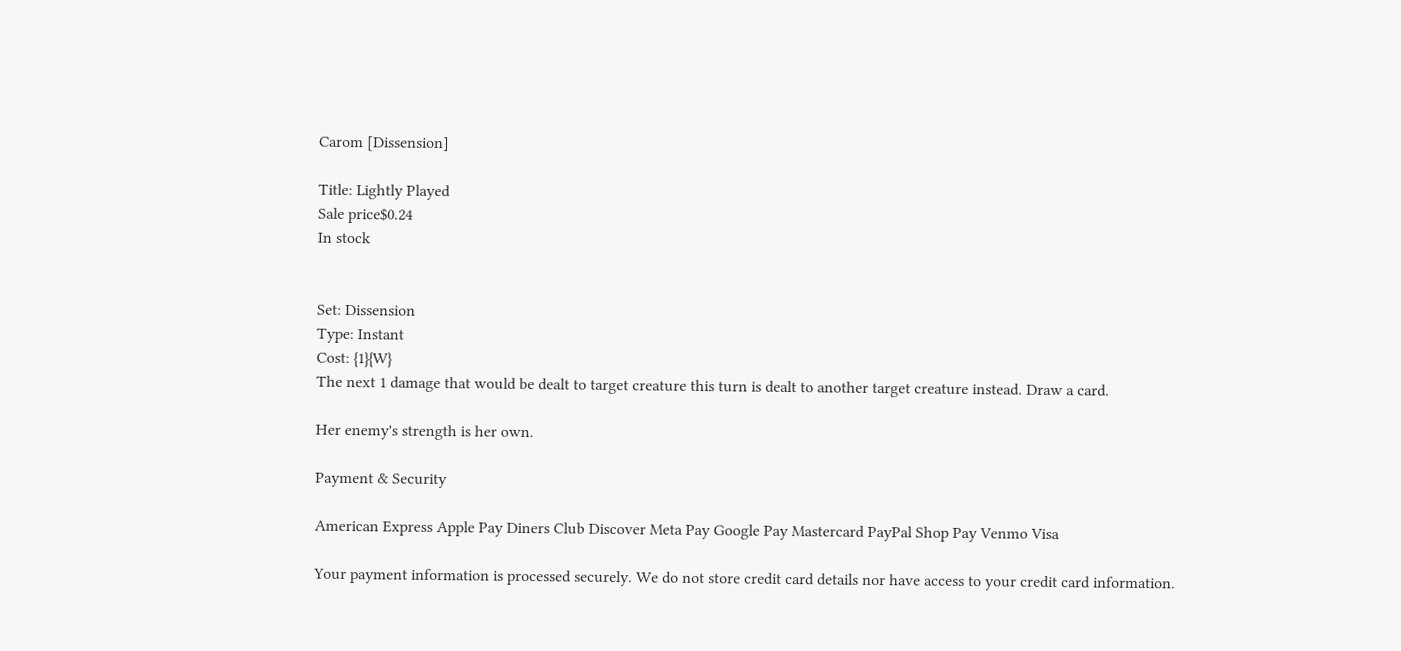Carom [Dissension]

Title: Lightly Played
Sale price$0.24
In stock


Set: Dissension
Type: Instant
Cost: {1}{W}
The next 1 damage that would be dealt to target creature this turn is dealt to another target creature instead. Draw a card.

Her enemy's strength is her own.

Payment & Security

American Express Apple Pay Diners Club Discover Meta Pay Google Pay Mastercard PayPal Shop Pay Venmo Visa

Your payment information is processed securely. We do not store credit card details nor have access to your credit card information.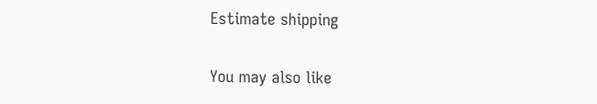Estimate shipping

You may also like